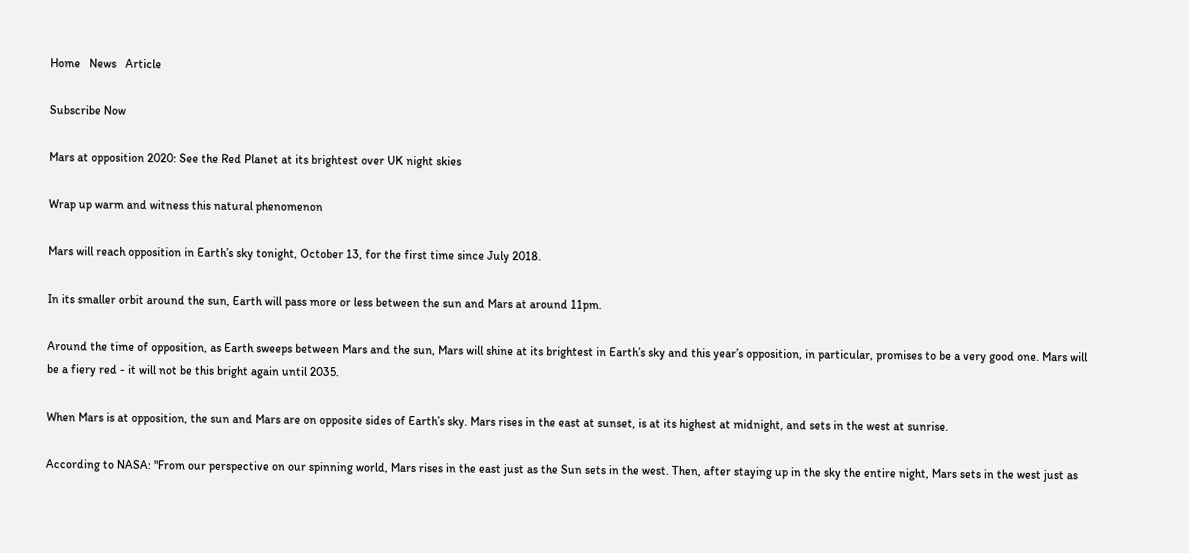Home   News   Article

Subscribe Now

Mars at opposition 2020: See the Red Planet at its brightest over UK night skies

Wrap up warm and witness this natural phenomenon

Mars will reach opposition in Earth’s sky tonight, October 13, for the first time since July 2018.

In its smaller orbit around the sun, Earth will pass more or less between the sun and Mars at around 11pm.

Around the time of opposition, as Earth sweeps between Mars and the sun, Mars will shine at its brightest in Earth’s sky and this year’s opposition, in particular, promises to be a very good one. Mars will be a fiery red - it will not be this bright again until 2035.

When Mars is at opposition, the sun and Mars are on opposite sides of Earth’s sky. Mars rises in the east at sunset, is at its highest at midnight, and sets in the west at sunrise.

According to NASA: "From our perspective on our spinning world, Mars rises in the east just as the Sun sets in the west. Then, after staying up in the sky the entire night, Mars sets in the west just as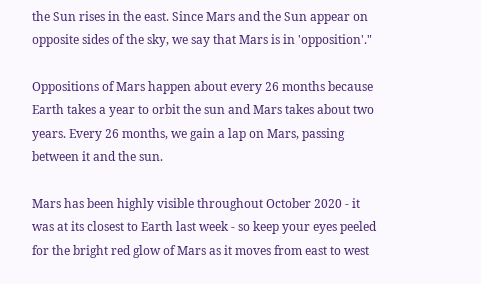the Sun rises in the east. Since Mars and the Sun appear on opposite sides of the sky, we say that Mars is in 'opposition'."

Oppositions of Mars happen about every 26 months because Earth takes a year to orbit the sun and Mars takes about two years. Every 26 months, we gain a lap on Mars, passing between it and the sun.

Mars has been highly visible throughout October 2020 - it was at its closest to Earth last week - so keep your eyes peeled for the bright red glow of Mars as it moves from east to west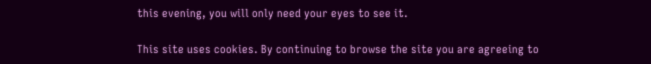this evening, you will only need your eyes to see it.

This site uses cookies. By continuing to browse the site you are agreeing to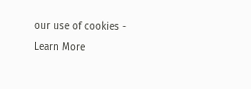our use of cookies - Learn More